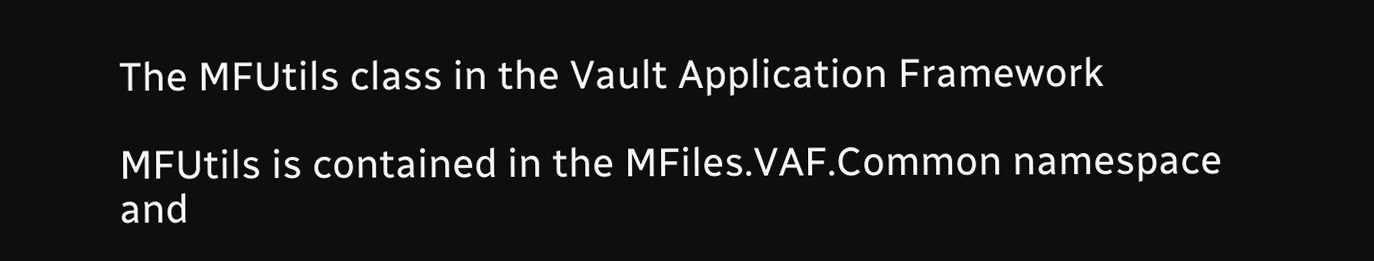The MFUtils class in the Vault Application Framework

MFUtils is contained in the MFiles.VAF.Common namespace and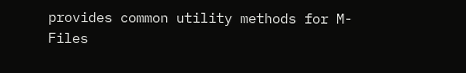provides common utility methods for M-Files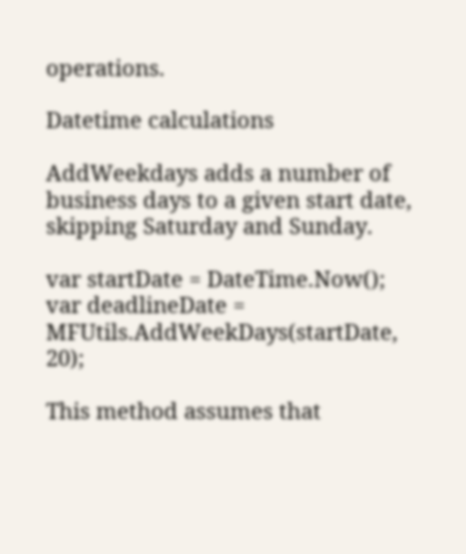operations.

Datetime calculations

AddWeekdays adds a number of business days to a given start date, skipping Saturday and Sunday.

var startDate = DateTime.Now();
var deadlineDate = MFUtils.AddWeekDays(startDate, 20);

This method assumes that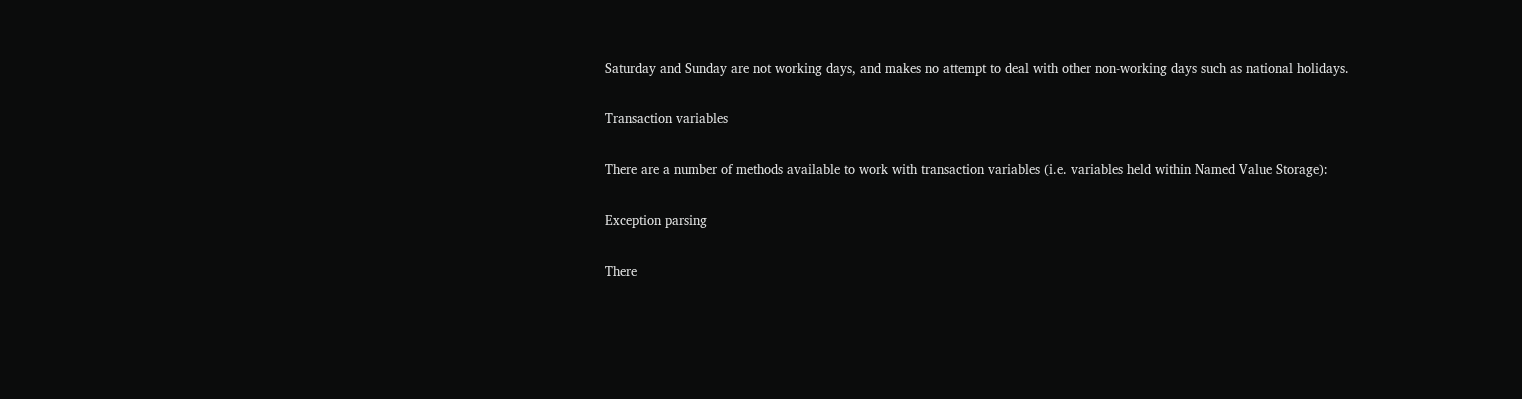Saturday and Sunday are not working days, and makes no attempt to deal with other non-working days such as national holidays.

Transaction variables

There are a number of methods available to work with transaction variables (i.e. variables held within Named Value Storage):

Exception parsing

There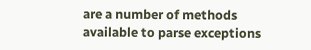are a number of methods available to parse exceptions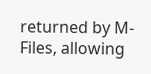returned by M-Files, allowing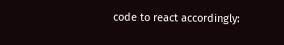code to react accordingly: